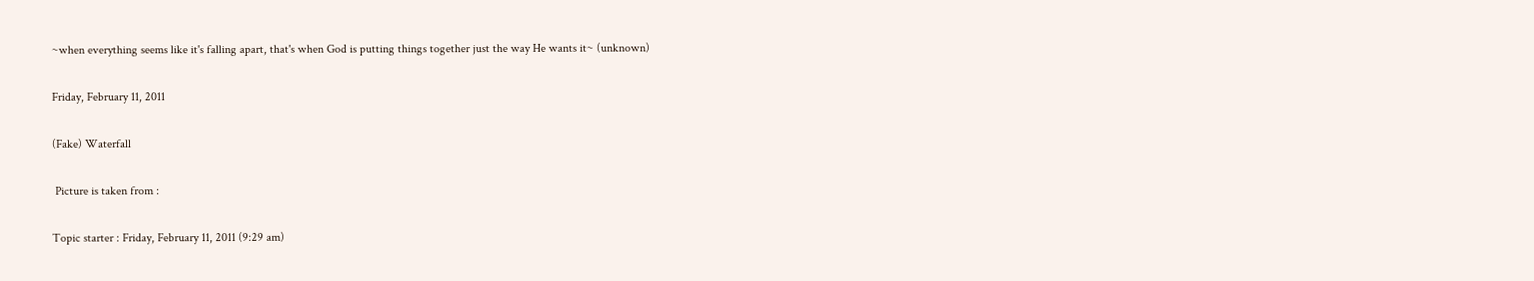~when everything seems like it's falling apart, that's when God is putting things together just the way He wants it~ (unknown)

Friday, February 11, 2011

(Fake) Waterfall

 Picture is taken from :

Topic starter : Friday, February 11, 2011 (9:29 am)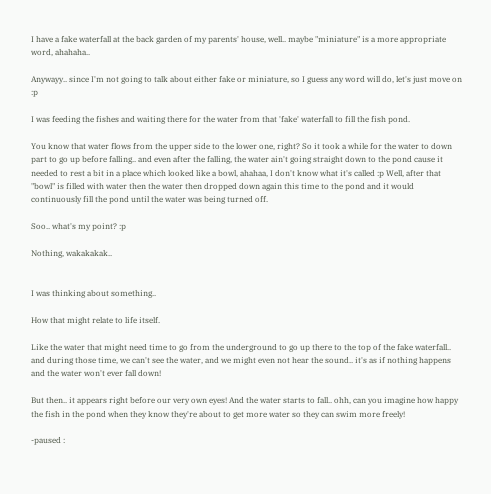I have a fake waterfall at the back garden of my parents' house, well.. maybe "miniature" is a more appropriate word, ahahaha..

Anywayy.. since I'm not going to talk about either fake or miniature, so I guess any word will do, let's just move on :p

I was feeding the fishes and waiting there for the water from that 'fake' waterfall to fill the fish pond.

You know that water flows from the upper side to the lower one, right? So it took a while for the water to down part to go up before falling.. and even after the falling, the water ain't going straight down to the pond cause it needed to rest a bit in a place which looked like a bowl, ahahaa, I don't know what it's called :p Well, after that "bowl" is filled with water then the water then dropped down again this time to the pond and it would continuously fill the pond until the water was being turned off.

Soo.. what's my point? :p

Nothing, wakakakak..


I was thinking about something..

How that might relate to life itself.

Like the water that might need time to go from the underground to go up there to the top of the fake waterfall.. and during those time, we can't see the water, and we might even not hear the sound.. it's as if nothing happens and the water won't ever fall down!

But then.. it appears right before our very own eyes! And the water starts to fall.. ohh, can you imagine how happy the fish in the pond when they know they're about to get more water so they can swim more freely!

-paused :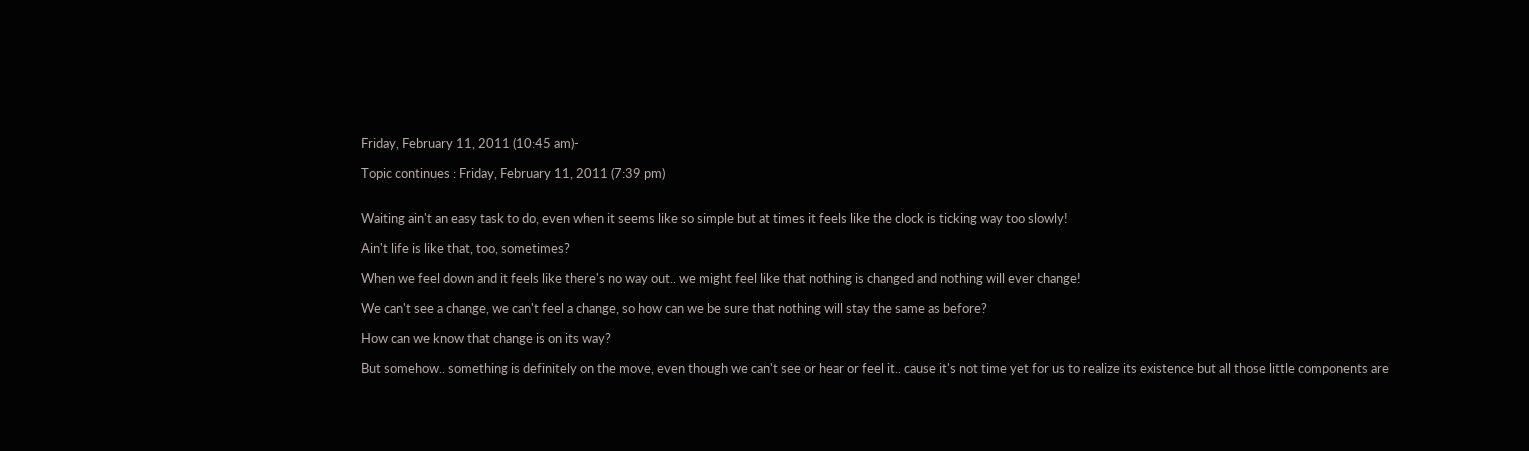Friday, February 11, 2011 (10:45 am)-

Topic continues : Friday, February 11, 2011 (7:39 pm)


Waiting ain't an easy task to do, even when it seems like so simple but at times it feels like the clock is ticking way too slowly!

Ain't life is like that, too, sometimes?

When we feel down and it feels like there's no way out.. we might feel like that nothing is changed and nothing will ever change!

We can't see a change, we can't feel a change, so how can we be sure that nothing will stay the same as before?

How can we know that change is on its way?

But somehow.. something is definitely on the move, even though we can't see or hear or feel it.. cause it's not time yet for us to realize its existence but all those little components are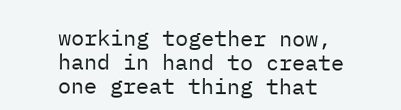working together now, hand in hand to create one great thing that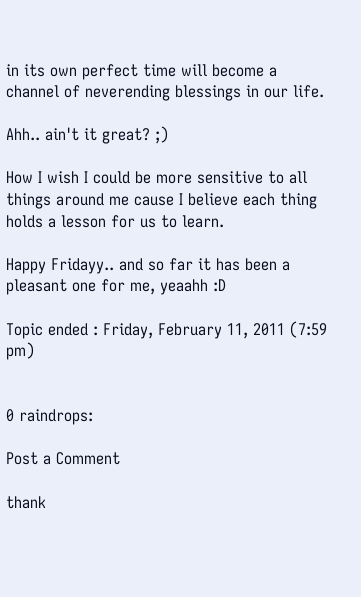in its own perfect time will become a channel of neverending blessings in our life.

Ahh.. ain't it great? ;)

How I wish I could be more sensitive to all things around me cause I believe each thing holds a lesson for us to learn.

Happy Fridayy.. and so far it has been a pleasant one for me, yeaahh :D

Topic ended : Friday, February 11, 2011 (7:59 pm)


0 raindrops:

Post a Comment

thank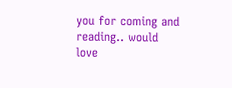you for coming and reading.. would love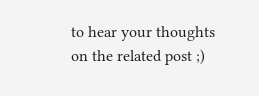to hear your thoughts on the related post ;)